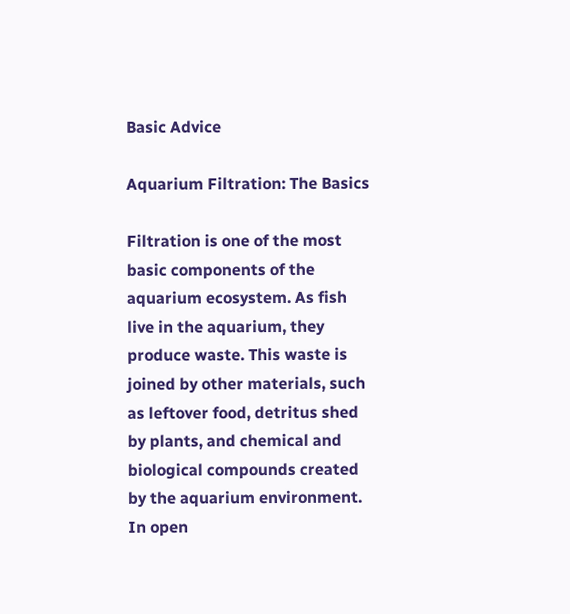Basic Advice

Aquarium Filtration: The Basics

Filtration is one of the most basic components of the aquarium ecosystem. As fish live in the aquarium, they produce waste. This waste is joined by other materials, such as leftover food, detritus shed by plants, and chemical and biological compounds created by the aquarium environment. In open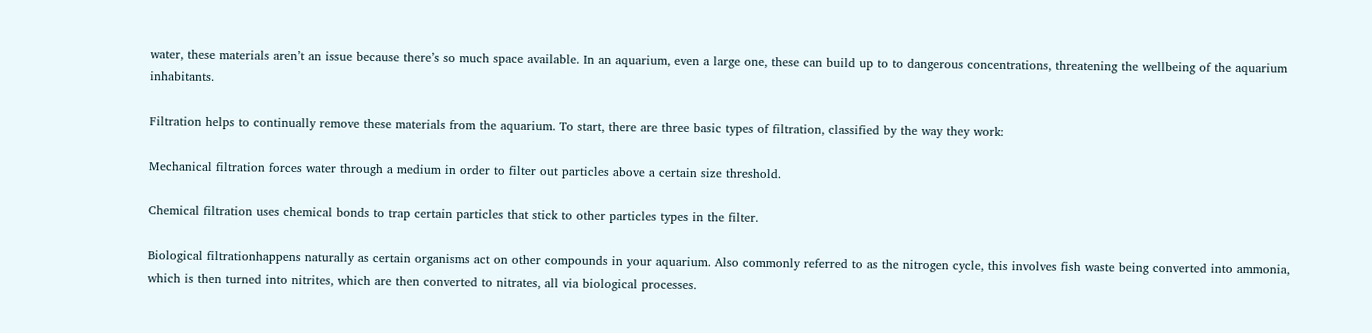water, these materials aren’t an issue because there’s so much space available. In an aquarium, even a large one, these can build up to to dangerous concentrations, threatening the wellbeing of the aquarium inhabitants.

Filtration helps to continually remove these materials from the aquarium. To start, there are three basic types of filtration, classified by the way they work:

Mechanical filtration forces water through a medium in order to filter out particles above a certain size threshold.

Chemical filtration uses chemical bonds to trap certain particles that stick to other particles types in the filter.

Biological filtrationhappens naturally as certain organisms act on other compounds in your aquarium. Also commonly referred to as the nitrogen cycle, this involves fish waste being converted into ammonia, which is then turned into nitrites, which are then converted to nitrates, all via biological processes.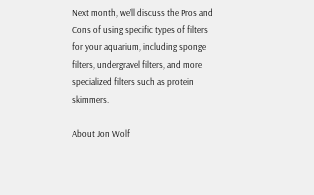Next month, we’ll discuss the Pros and Cons of using specific types of filters for your aquarium, including sponge filters, undergravel filters, and more specialized filters such as protein skimmers.

About Jon Wolf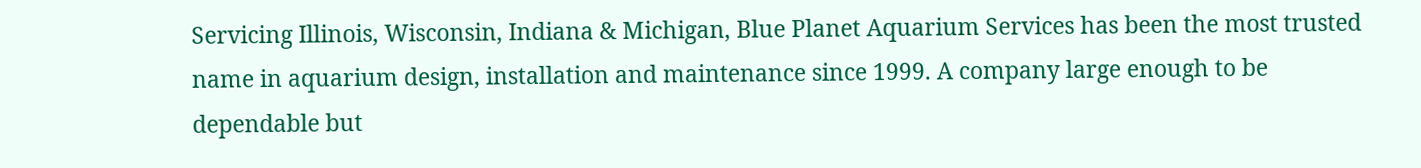Servicing Illinois, Wisconsin, Indiana & Michigan, Blue Planet Aquarium Services has been the most trusted name in aquarium design, installation and maintenance since 1999. A company large enough to be dependable but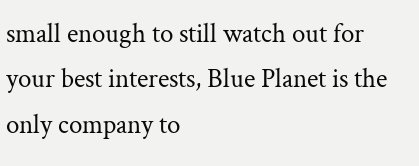small enough to still watch out for your best interests, Blue Planet is the only company to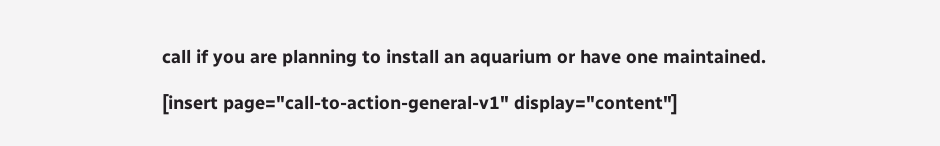call if you are planning to install an aquarium or have one maintained.

[insert page="call-to-action-general-v1" display="content"]